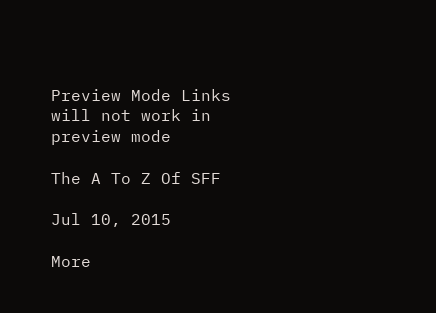Preview Mode Links will not work in preview mode

The A To Z Of SFF

Jul 10, 2015

More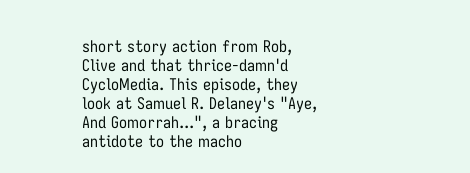short story action from Rob, Clive and that thrice-damn'd CycloMedia. This episode, they look at Samuel R. Delaney's "Aye, And Gomorrah...", a bracing antidote to the macho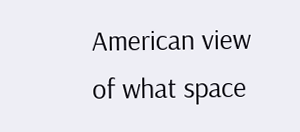American view of what space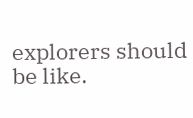explorers should be like.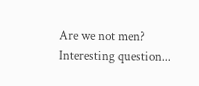Are we not men? Interesting question...